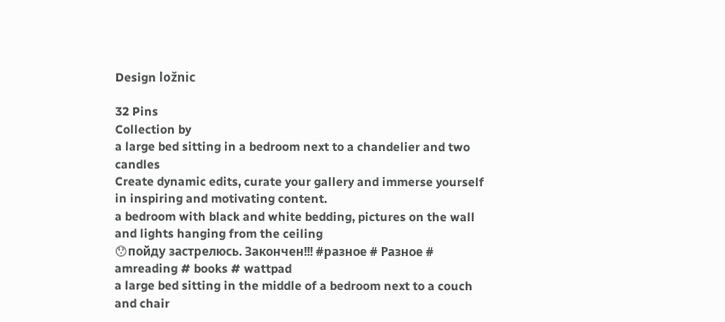Design ložnic

32 Pins
Collection by
a large bed sitting in a bedroom next to a chandelier and two candles
Create dynamic edits, curate your gallery and immerse yourself in inspiring and motivating content.
a bedroom with black and white bedding, pictures on the wall and lights hanging from the ceiling
😯пойду застрелюсь. Закончен!!! #разное # Разное # amreading # books # wattpad
a large bed sitting in the middle of a bedroom next to a couch and chair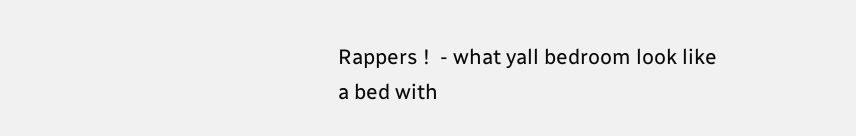Rappers !  - what yall bedroom look like
a bed with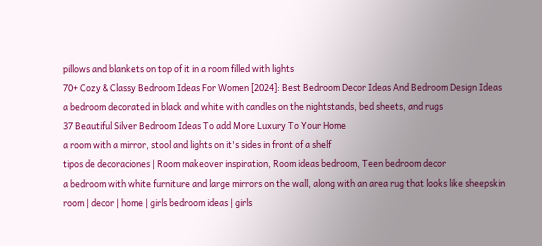pillows and blankets on top of it in a room filled with lights
70+ Cozy & Classy Bedroom Ideas For Women [2024]: Best Bedroom Decor Ideas And Bedroom Design Ideas
a bedroom decorated in black and white with candles on the nightstands, bed sheets, and rugs
37 Beautiful Silver Bedroom Ideas To add More Luxury To Your Home
a room with a mirror, stool and lights on it's sides in front of a shelf
tipos de decoraciones | Room makeover inspiration, Room ideas bedroom, Teen bedroom decor
a bedroom with white furniture and large mirrors on the wall, along with an area rug that looks like sheepskin
room | decor | home | girls bedroom ideas | girls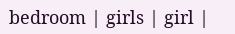bedroom | girls | girl |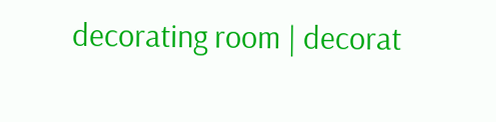decorating room | decorat